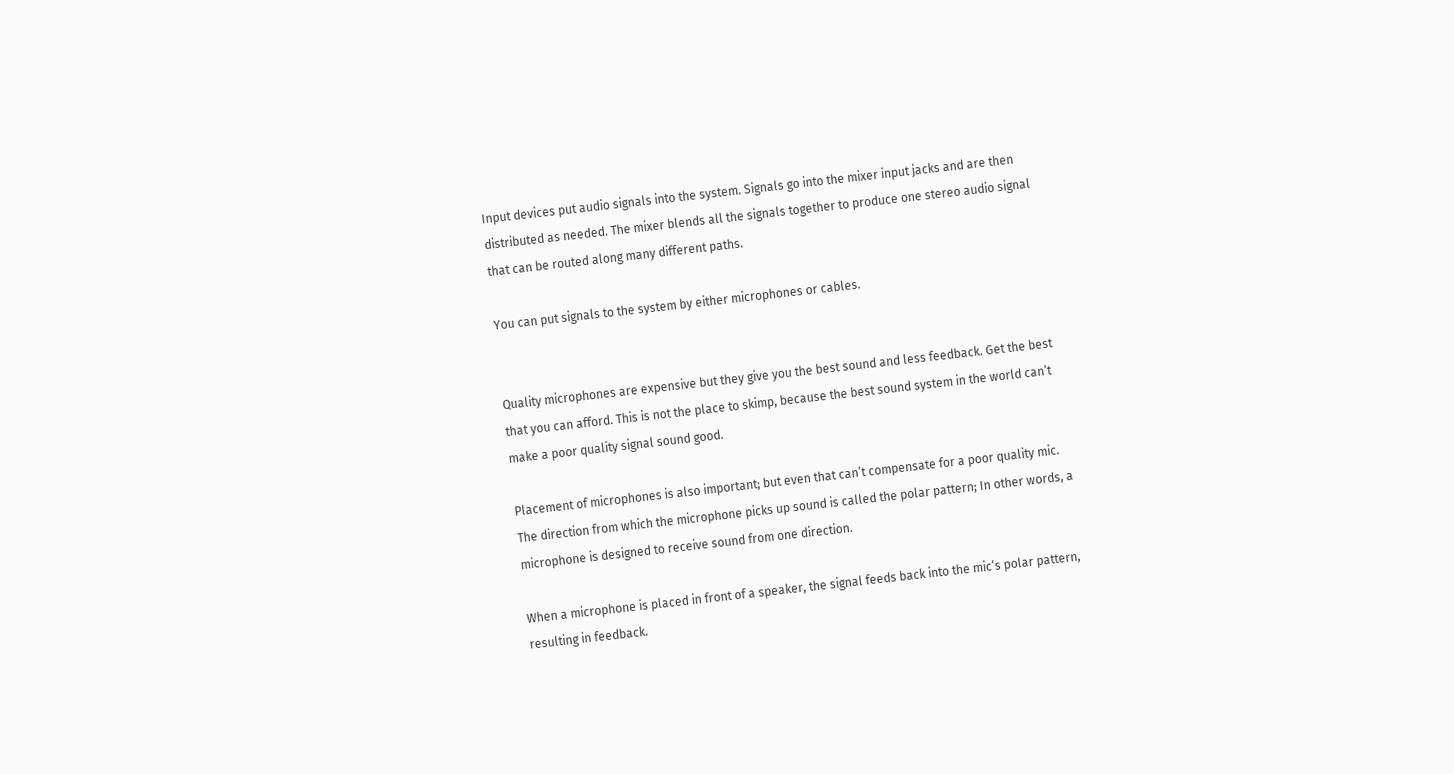Input devices put audio signals into the system. Signals go into the mixer input jacks and are then distributed as needed. The mixer blends all the signals together to produce one stereo audio signal that can be routed along many different paths.

You can put signals to the system by either microphones or cables.


Quality microphones are expensive but they give you the best sound and less feedback. Get the best that you can afford. This is not the place to skimp, because the best sound system in the world can’t make a poor quality signal sound good.

Placement of microphones is also important; but even that can’t compensate for a poor quality mic. The direction from which the microphone picks up sound is called the polar pattern; In other words, a microphone is designed to receive sound from one direction.

When a microphone is placed in front of a speaker, the signal feeds back into the mic’s polar pattern, resulting in feedback.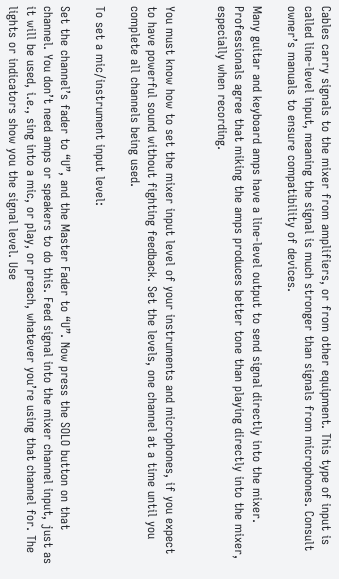Cables carry signals to the mixer from amplifiers, or from other equipment. This type of input is called line-level input, meaning the signal is much stronger than signals from microphones. Consult owner’s manuals to ensure compatibility of devices.

Many guitar and keyboard amps have a line-level output to send signal directly into the mixer. Professionals agree that miking the amps produces better tone than playing directly into the mixer, especially when recording.


You must know how to set the mixer input level of your instruments and microphones, if you expect to have powerful sound without fighting feedback. Set the levels, one channel at a time until you complete all channels being used.

To set a mic/instrument input level:

Set the channel’s fader to “U”, and the Master Fader to “U”. Now press the SOLO button on that channel. You don’t need amps or speakers to do this. Feed signal into the mixer channel input, just as it will be used, i.e., sing into a mic, or play, or preach, whatever you’re using that channel for. The lights or indicators show you the signal level. Use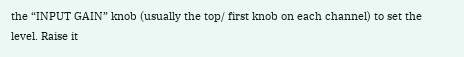the “INPUT GAIN” knob (usually the top/ first knob on each channel) to set the level. Raise it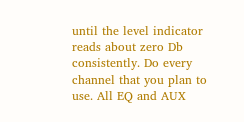until the level indicator reads about zero Db consistently. Do every channel that you plan to use. All EQ and AUX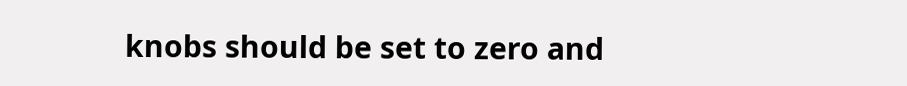knobs should be set to zero and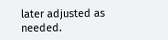later adjusted as needed.